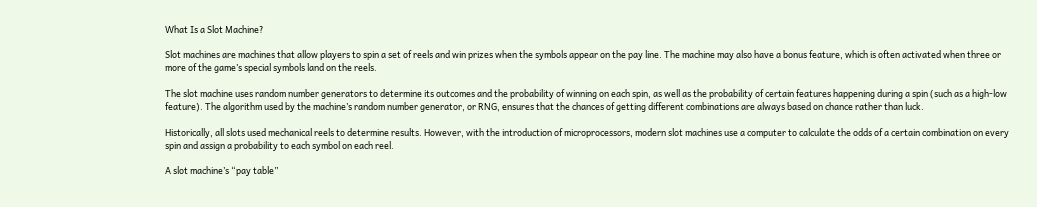What Is a Slot Machine?

Slot machines are machines that allow players to spin a set of reels and win prizes when the symbols appear on the pay line. The machine may also have a bonus feature, which is often activated when three or more of the game’s special symbols land on the reels.

The slot machine uses random number generators to determine its outcomes and the probability of winning on each spin, as well as the probability of certain features happening during a spin (such as a high-low feature). The algorithm used by the machine’s random number generator, or RNG, ensures that the chances of getting different combinations are always based on chance rather than luck.

Historically, all slots used mechanical reels to determine results. However, with the introduction of microprocessors, modern slot machines use a computer to calculate the odds of a certain combination on every spin and assign a probability to each symbol on each reel.

A slot machine’s “pay table”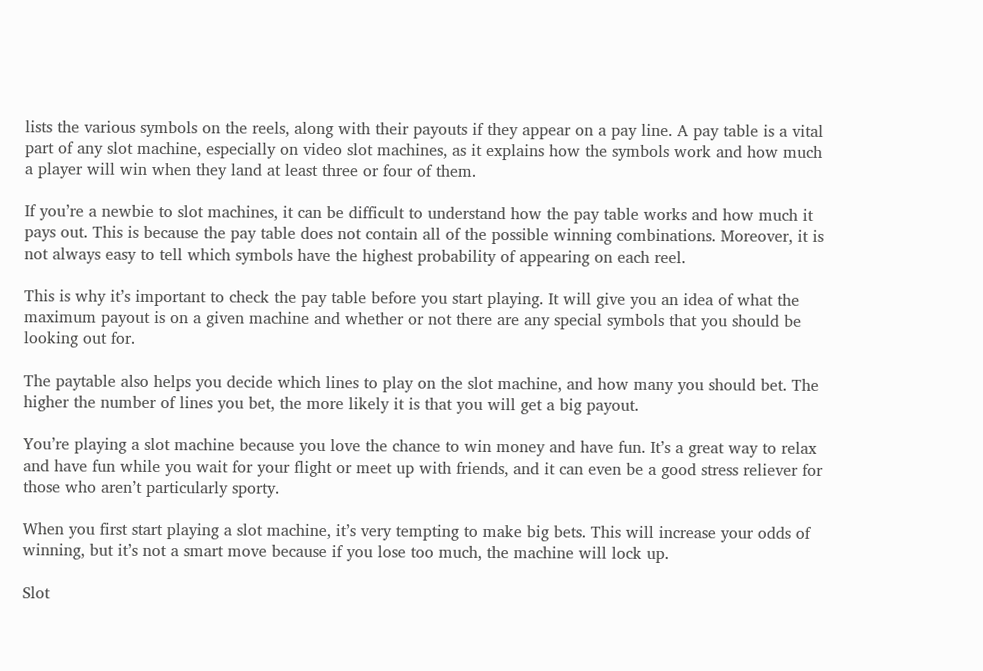lists the various symbols on the reels, along with their payouts if they appear on a pay line. A pay table is a vital part of any slot machine, especially on video slot machines, as it explains how the symbols work and how much a player will win when they land at least three or four of them.

If you’re a newbie to slot machines, it can be difficult to understand how the pay table works and how much it pays out. This is because the pay table does not contain all of the possible winning combinations. Moreover, it is not always easy to tell which symbols have the highest probability of appearing on each reel.

This is why it’s important to check the pay table before you start playing. It will give you an idea of what the maximum payout is on a given machine and whether or not there are any special symbols that you should be looking out for.

The paytable also helps you decide which lines to play on the slot machine, and how many you should bet. The higher the number of lines you bet, the more likely it is that you will get a big payout.

You’re playing a slot machine because you love the chance to win money and have fun. It’s a great way to relax and have fun while you wait for your flight or meet up with friends, and it can even be a good stress reliever for those who aren’t particularly sporty.

When you first start playing a slot machine, it’s very tempting to make big bets. This will increase your odds of winning, but it’s not a smart move because if you lose too much, the machine will lock up.

Slot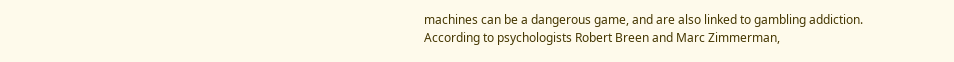machines can be a dangerous game, and are also linked to gambling addiction. According to psychologists Robert Breen and Marc Zimmerman,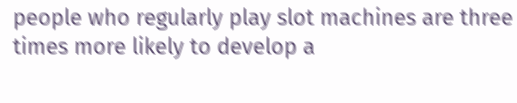people who regularly play slot machines are three times more likely to develop a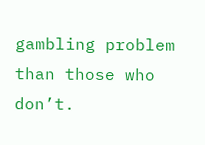gambling problem than those who don’t.